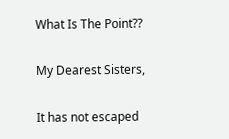What Is The Point??

My Dearest Sisters,

It has not escaped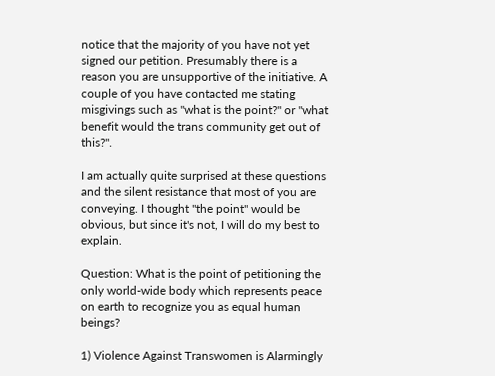notice that the majority of you have not yet signed our petition. Presumably there is a reason you are unsupportive of the initiative. A couple of you have contacted me stating misgivings such as "what is the point?" or "what benefit would the trans community get out of this?".

I am actually quite surprised at these questions and the silent resistance that most of you are conveying. I thought "the point" would be obvious, but since it's not, I will do my best to explain.

Question: What is the point of petitioning the only world-wide body which represents peace on earth to recognize you as equal human beings?

1) Violence Against Transwomen is Alarmingly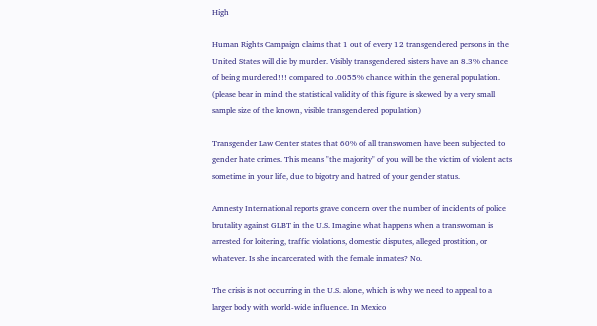High

Human Rights Campaign claims that 1 out of every 12 transgendered persons in the United States will die by murder. Visibly transgendered sisters have an 8.3% chance of being murdered!!! compared to .0055% chance within the general population. (please bear in mind the statistical validity of this figure is skewed by a very small sample size of the known, visible transgendered population)

Transgender Law Center states that 60% of all transwomen have been subjected to gender hate crimes. This means "the majority" of you will be the victim of violent acts sometime in your life, due to bigotry and hatred of your gender status.

Amnesty International reports grave concern over the number of incidents of police brutality against GLBT in the U.S. Imagine what happens when a transwoman is arrested for loitering, traffic violations, domestic disputes, alleged prostition, or whatever. Is she incarcerated with the female inmates? No.

The crisis is not occurring in the U.S. alone, which is why we need to appeal to a larger body with world-wide influence. In Mexico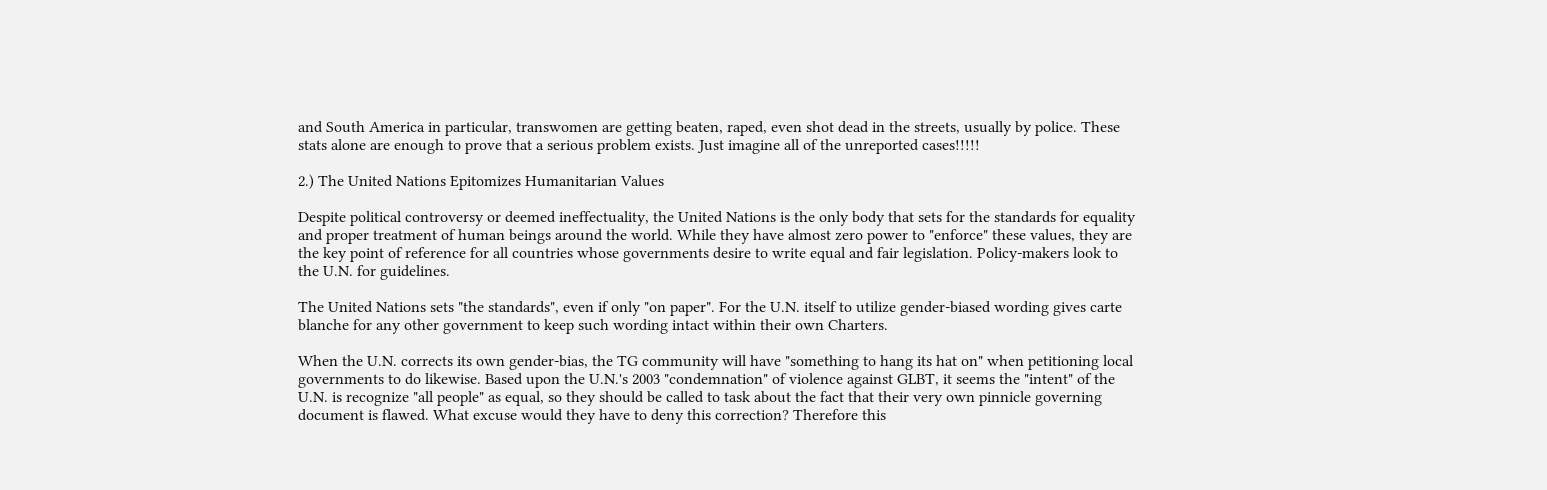and South America in particular, transwomen are getting beaten, raped, even shot dead in the streets, usually by police. These stats alone are enough to prove that a serious problem exists. Just imagine all of the unreported cases!!!!!

2.) The United Nations Epitomizes Humanitarian Values

Despite political controversy or deemed ineffectuality, the United Nations is the only body that sets for the standards for equality and proper treatment of human beings around the world. While they have almost zero power to "enforce" these values, they are the key point of reference for all countries whose governments desire to write equal and fair legislation. Policy-makers look to the U.N. for guidelines.

The United Nations sets "the standards", even if only "on paper". For the U.N. itself to utilize gender-biased wording gives carte blanche for any other government to keep such wording intact within their own Charters.

When the U.N. corrects its own gender-bias, the TG community will have "something to hang its hat on" when petitioning local governments to do likewise. Based upon the U.N.'s 2003 "condemnation" of violence against GLBT, it seems the "intent" of the U.N. is recognize "all people" as equal, so they should be called to task about the fact that their very own pinnicle governing document is flawed. What excuse would they have to deny this correction? Therefore this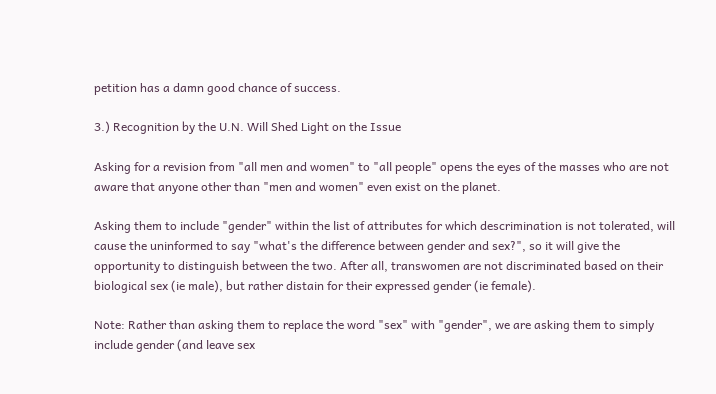petition has a damn good chance of success.

3.) Recognition by the U.N. Will Shed Light on the Issue

Asking for a revision from "all men and women" to "all people" opens the eyes of the masses who are not aware that anyone other than "men and women" even exist on the planet.

Asking them to include "gender" within the list of attributes for which descrimination is not tolerated, will cause the uninformed to say "what's the difference between gender and sex?", so it will give the opportunity to distinguish between the two. After all, transwomen are not discriminated based on their biological sex (ie male), but rather distain for their expressed gender (ie female).

Note: Rather than asking them to replace the word "sex" with "gender", we are asking them to simply include gender (and leave sex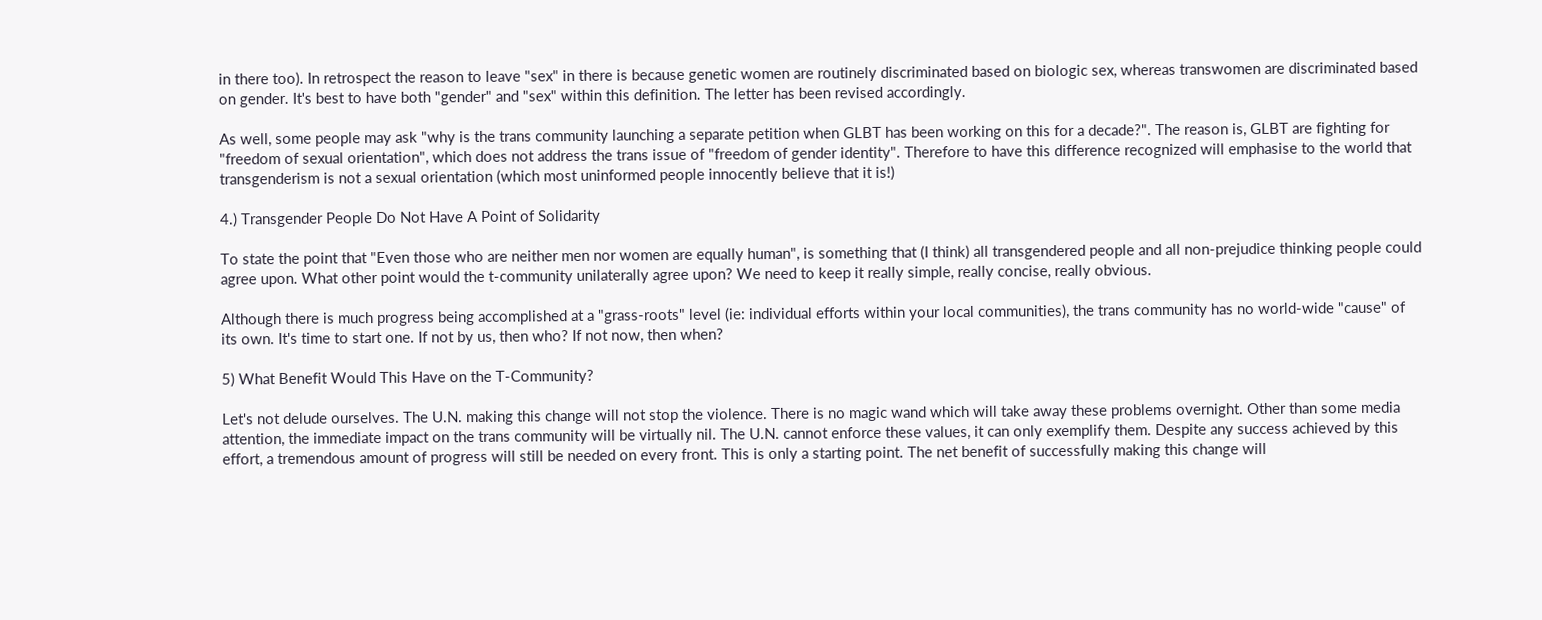in there too). In retrospect the reason to leave "sex" in there is because genetic women are routinely discriminated based on biologic sex, whereas transwomen are discriminated based on gender. It's best to have both "gender" and "sex" within this definition. The letter has been revised accordingly.

As well, some people may ask "why is the trans community launching a separate petition when GLBT has been working on this for a decade?". The reason is, GLBT are fighting for "freedom of sexual orientation", which does not address the trans issue of "freedom of gender identity". Therefore to have this difference recognized will emphasise to the world that transgenderism is not a sexual orientation (which most uninformed people innocently believe that it is!)

4.) Transgender People Do Not Have A Point of Solidarity

To state the point that "Even those who are neither men nor women are equally human", is something that (I think) all transgendered people and all non-prejudice thinking people could agree upon. What other point would the t-community unilaterally agree upon? We need to keep it really simple, really concise, really obvious.

Although there is much progress being accomplished at a "grass-roots" level (ie: individual efforts within your local communities), the trans community has no world-wide "cause" of its own. It's time to start one. If not by us, then who? If not now, then when?

5) What Benefit Would This Have on the T-Community?

Let's not delude ourselves. The U.N. making this change will not stop the violence. There is no magic wand which will take away these problems overnight. Other than some media attention, the immediate impact on the trans community will be virtually nil. The U.N. cannot enforce these values, it can only exemplify them. Despite any success achieved by this effort, a tremendous amount of progress will still be needed on every front. This is only a starting point. The net benefit of successfully making this change will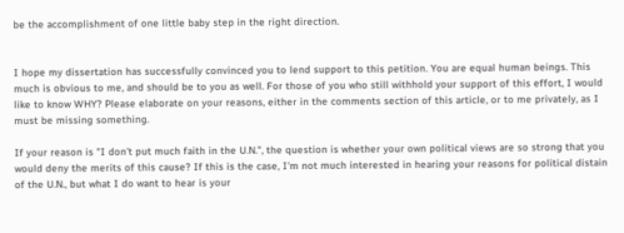be the accomplishment of one little baby step in the right direction.


I hope my dissertation has successfully convinced you to lend support to this petition. You are equal human beings. This much is obvious to me, and should be to you as well. For those of you who still withhold your support of this effort, I would like to know WHY? Please elaborate on your reasons, either in the comments section of this article, or to me privately, as I must be missing something.

If your reason is "I don't put much faith in the U.N.", the question is whether your own political views are so strong that you would deny the merits of this cause? If this is the case, I'm not much interested in hearing your reasons for political distain of the U.N., but what I do want to hear is your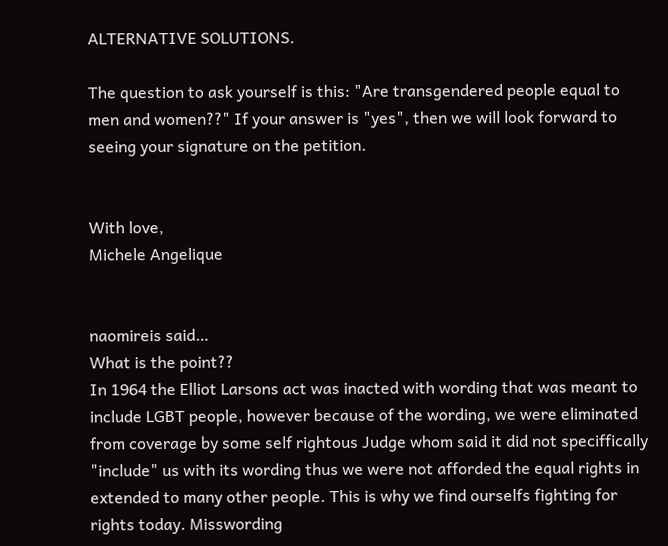ALTERNATIVE SOLUTIONS.

The question to ask yourself is this: "Are transgendered people equal to men and women??" If your answer is "yes", then we will look forward to seeing your signature on the petition.


With love,
Michele Angelique


naomireis said…
What is the point??
In 1964 the Elliot Larsons act was inacted with wording that was meant to include LGBT people, however because of the wording, we were eliminated from coverage by some self rightous Judge whom said it did not speciffically "include" us with its wording thus we were not afforded the equal rights in extended to many other people. This is why we find ourselfs fighting for rights today. Misswording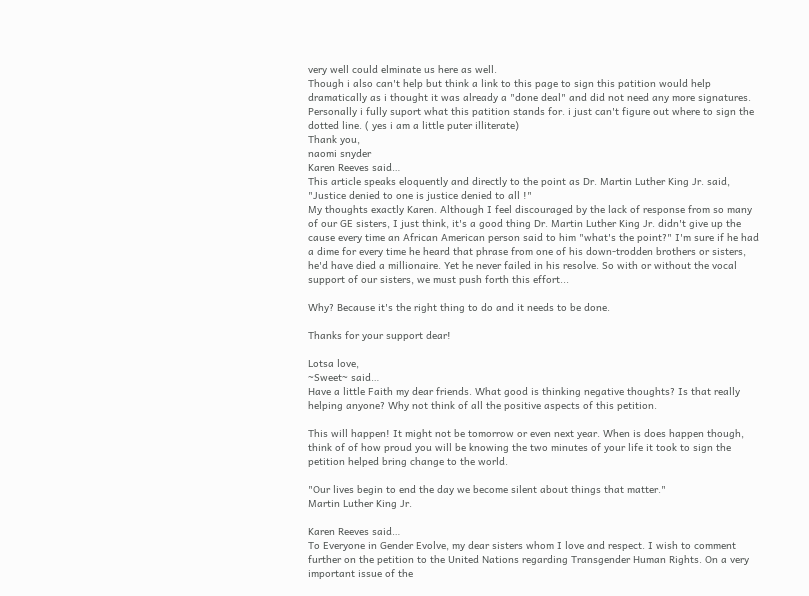very well could elminate us here as well.
Though i also can't help but think a link to this page to sign this patition would help dramatically as i thought it was already a "done deal" and did not need any more signatures.
Personally i fully suport what this patition stands for. i just can't figure out where to sign the dotted line. ( yes i am a little puter illiterate)
Thank you,
naomi snyder
Karen Reeves said…
This article speaks eloquently and directly to the point as Dr. Martin Luther King Jr. said, "Justice denied to one is justice denied to all !"
My thoughts exactly Karen. Although I feel discouraged by the lack of response from so many of our GE sisters, I just think, it's a good thing Dr. Martin Luther King Jr. didn't give up the cause every time an African American person said to him "what's the point?" I'm sure if he had a dime for every time he heard that phrase from one of his down-trodden brothers or sisters, he'd have died a millionaire. Yet he never failed in his resolve. So with or without the vocal support of our sisters, we must push forth this effort...

Why? Because it's the right thing to do and it needs to be done.

Thanks for your support dear!

Lotsa love,
~Sweet~ said…
Have a little Faith my dear friends. What good is thinking negative thoughts? Is that really helping anyone? Why not think of all the positive aspects of this petition.

This will happen! It might not be tomorrow or even next year. When is does happen though, think of of how proud you will be knowing the two minutes of your life it took to sign the petition helped bring change to the world.

"Our lives begin to end the day we become silent about things that matter."
Martin Luther King Jr.

Karen Reeves said…
To Everyone in Gender Evolve, my dear sisters whom I love and respect. I wish to comment further on the petition to the United Nations regarding Transgender Human Rights. On a very important issue of the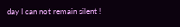day I can not remain silent !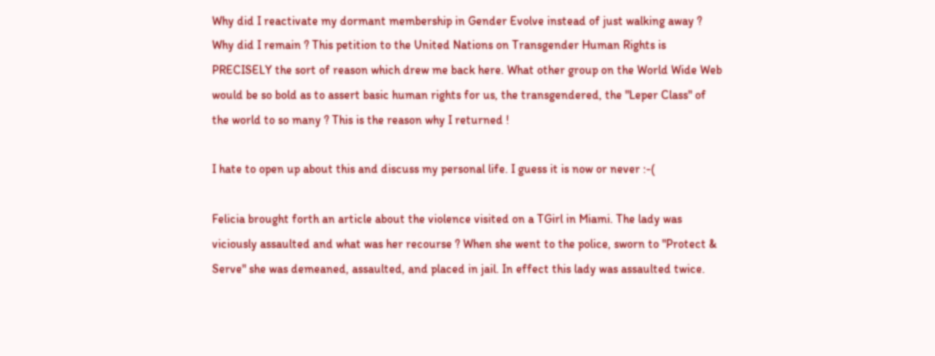Why did I reactivate my dormant membership in Gender Evolve instead of just walking away ? Why did I remain ? This petition to the United Nations on Transgender Human Rights is PRECISELY the sort of reason which drew me back here. What other group on the World Wide Web would be so bold as to assert basic human rights for us, the transgendered, the "Leper Class" of the world to so many ? This is the reason why I returned !

I hate to open up about this and discuss my personal life. I guess it is now or never :-(

Felicia brought forth an article about the violence visited on a TGirl in Miami. The lady was viciously assaulted and what was her recourse ? When she went to the police, sworn to "Protect & Serve" she was demeaned, assaulted, and placed in jail. In effect this lady was assaulted twice.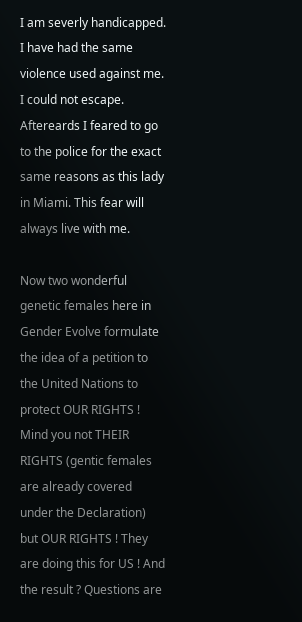I am severly handicapped. I have had the same violence used against me. I could not escape. Aftereards I feared to go to the police for the exact same reasons as this lady in Miami. This fear will always live with me.

Now two wonderful genetic females here in Gender Evolve formulate the idea of a petition to the United Nations to protect OUR RIGHTS ! Mind you not THEIR RIGHTS (gentic females are already covered under the Declaration) but OUR RIGHTS ! They are doing this for US ! And the result ? Questions are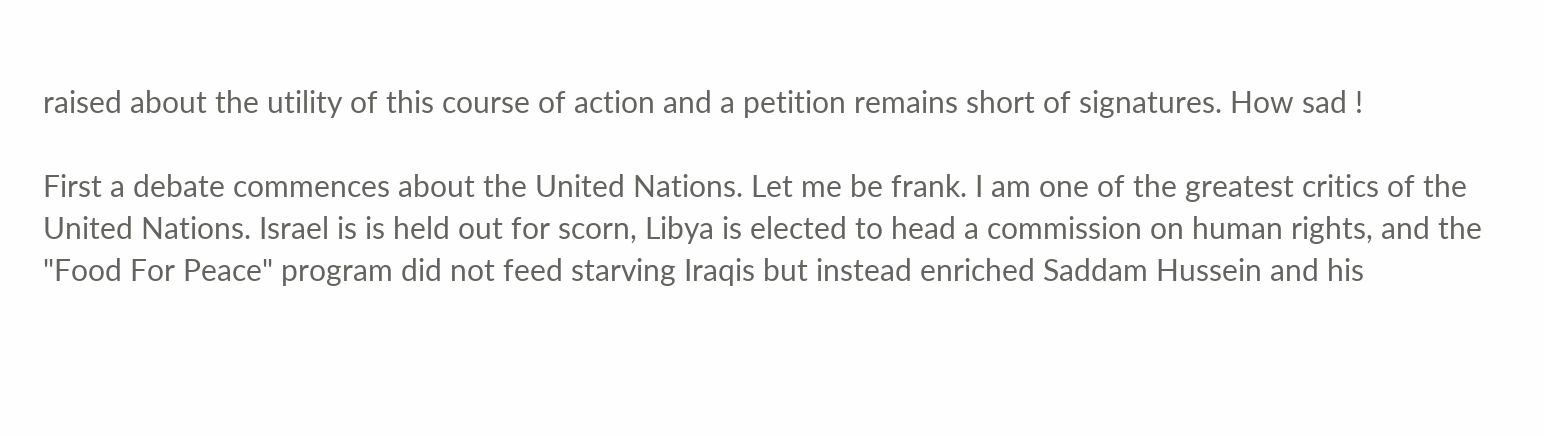raised about the utility of this course of action and a petition remains short of signatures. How sad !

First a debate commences about the United Nations. Let me be frank. I am one of the greatest critics of the United Nations. Israel is is held out for scorn, Libya is elected to head a commission on human rights, and the "Food For Peace" program did not feed starving Iraqis but instead enriched Saddam Hussein and his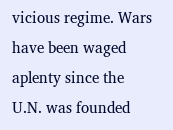vicious regime. Wars have been waged aplenty since the U.N. was founded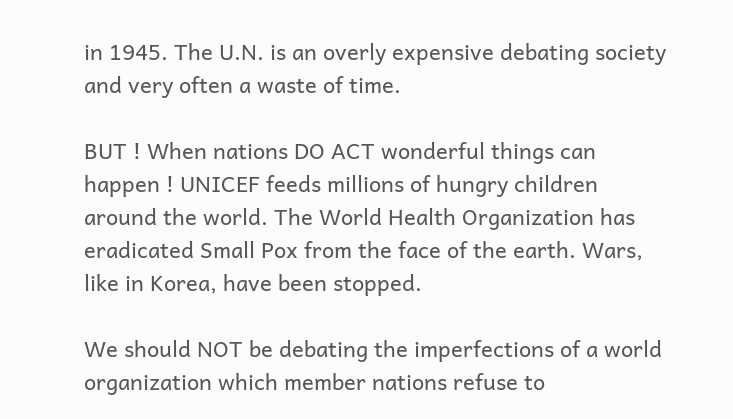in 1945. The U.N. is an overly expensive debating society and very often a waste of time.

BUT ! When nations DO ACT wonderful things can happen ! UNICEF feeds millions of hungry children around the world. The World Health Organization has eradicated Small Pox from the face of the earth. Wars, like in Korea, have been stopped.

We should NOT be debating the imperfections of a world organization which member nations refuse to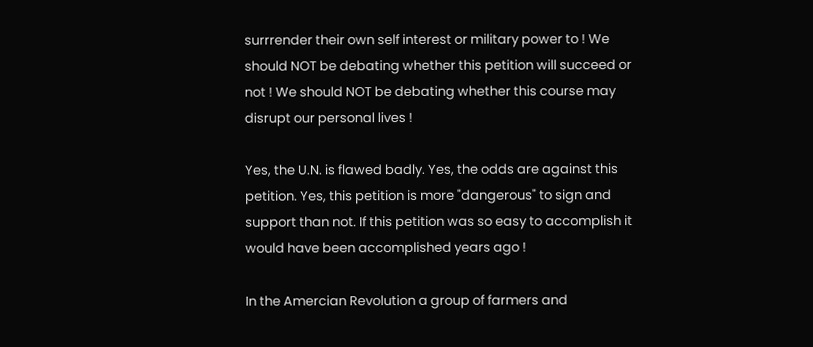surrrender their own self interest or military power to ! We should NOT be debating whether this petition will succeed or not ! We should NOT be debating whether this course may disrupt our personal lives !

Yes, the U.N. is flawed badly. Yes, the odds are against this petition. Yes, this petition is more "dangerous" to sign and support than not. If this petition was so easy to accomplish it would have been accomplished years ago !

In the Amercian Revolution a group of farmers and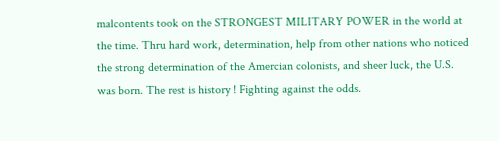malcontents took on the STRONGEST MILITARY POWER in the world at the time. Thru hard work, determination, help from other nations who noticed the strong determination of the Amercian colonists, and sheer luck, the U.S. was born. The rest is history ! Fighting against the odds.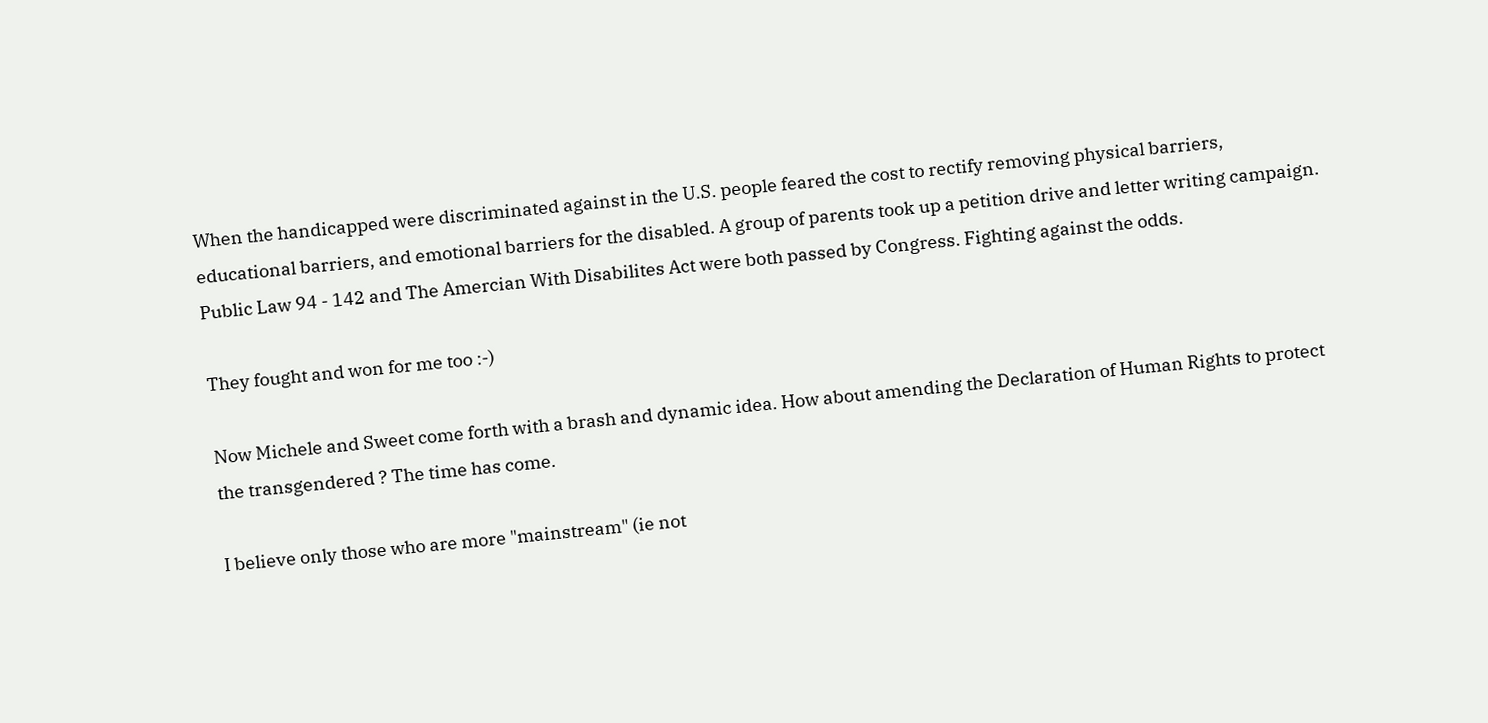When the handicapped were discriminated against in the U.S. people feared the cost to rectify removing physical barriers, educational barriers, and emotional barriers for the disabled. A group of parents took up a petition drive and letter writing campaign. Public Law 94 - 142 and The Amercian With Disabilites Act were both passed by Congress. Fighting against the odds.

They fought and won for me too :-)

Now Michele and Sweet come forth with a brash and dynamic idea. How about amending the Declaration of Human Rights to protect the transgendered ? The time has come.

I believe only those who are more "mainstream" (ie not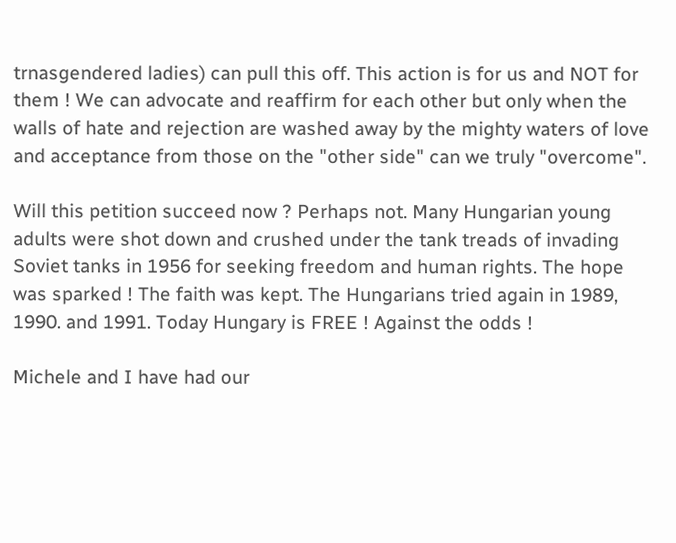trnasgendered ladies) can pull this off. This action is for us and NOT for them ! We can advocate and reaffirm for each other but only when the walls of hate and rejection are washed away by the mighty waters of love and acceptance from those on the "other side" can we truly "overcome".

Will this petition succeed now ? Perhaps not. Many Hungarian young adults were shot down and crushed under the tank treads of invading Soviet tanks in 1956 for seeking freedom and human rights. The hope was sparked ! The faith was kept. The Hungarians tried again in 1989, 1990. and 1991. Today Hungary is FREE ! Against the odds !

Michele and I have had our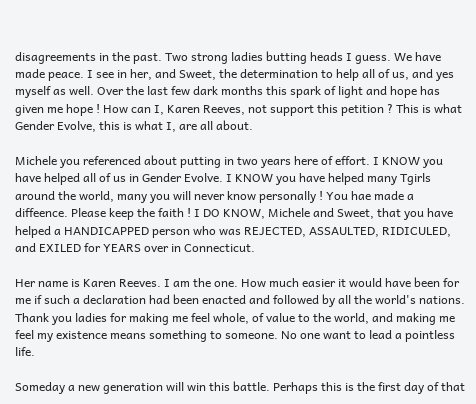disagreements in the past. Two strong ladies butting heads I guess. We have made peace. I see in her, and Sweet, the determination to help all of us, and yes myself as well. Over the last few dark months this spark of light and hope has given me hope ! How can I, Karen Reeves, not support this petition ? This is what Gender Evolve, this is what I, are all about.

Michele you referenced about putting in two years here of effort. I KNOW you have helped all of us in Gender Evolve. I KNOW you have helped many Tgirls around the world, many you will never know personally ! You hae made a diffeence. Please keep the faith ! I DO KNOW, Michele and Sweet, that you have helped a HANDICAPPED person who was REJECTED, ASSAULTED, RIDICULED, and EXILED for YEARS over in Connecticut.

Her name is Karen Reeves. I am the one. How much easier it would have been for me if such a declaration had been enacted and followed by all the world's nations. Thank you ladies for making me feel whole, of value to the world, and making me feel my existence means something to someone. No one want to lead a pointless life.

Someday a new generation will win this battle. Perhaps this is the first day of that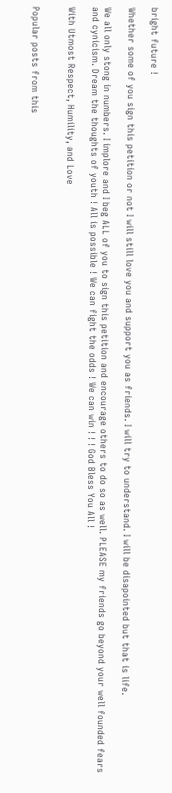bright future !

Whether some of you sign this petition or not I will still love you and support you as friends. I will try to understand. I will be disapointed but that is life.

We all only stong in numbers. I implore and I beg ALL of you to sign this petition and encourage others to do so as well. PLEASE my friends go beyond your well founded fears and cynicism. Dream the thoughts of youth ! All is possible ! We can fight the odds ! We can win ! ! ! God Bless You All !

With Utmost Respect, Humility, and Love


Popular posts from this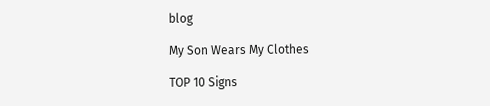blog

My Son Wears My Clothes

TOP 10 Signs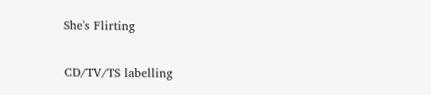She's Flirting

CD/TV/TS labelling